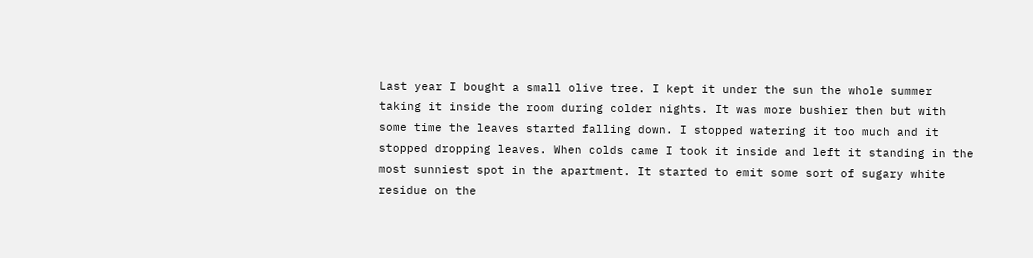Last year I bought a small olive tree. I kept it under the sun the whole summer taking it inside the room during colder nights. It was more bushier then but with some time the leaves started falling down. I stopped watering it too much and it stopped dropping leaves. When colds came I took it inside and left it standing in the most sunniest spot in the apartment. It started to emit some sort of sugary white residue on the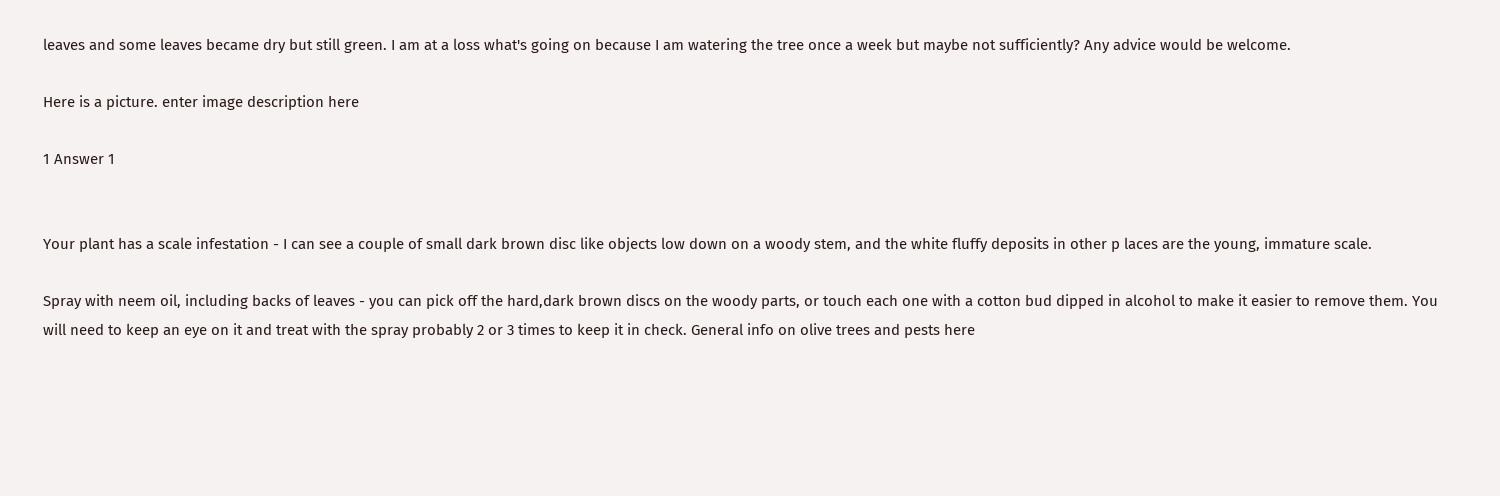leaves and some leaves became dry but still green. I am at a loss what's going on because I am watering the tree once a week but maybe not sufficiently? Any advice would be welcome.

Here is a picture. enter image description here

1 Answer 1


Your plant has a scale infestation - I can see a couple of small dark brown disc like objects low down on a woody stem, and the white fluffy deposits in other p laces are the young, immature scale.

Spray with neem oil, including backs of leaves - you can pick off the hard,dark brown discs on the woody parts, or touch each one with a cotton bud dipped in alcohol to make it easier to remove them. You will need to keep an eye on it and treat with the spray probably 2 or 3 times to keep it in check. General info on olive trees and pests here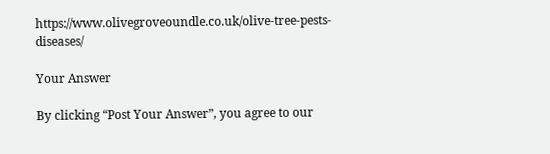https://www.olivegroveoundle.co.uk/olive-tree-pests-diseases/

Your Answer

By clicking “Post Your Answer”, you agree to our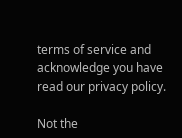terms of service and acknowledge you have read our privacy policy.

Not the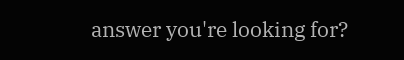answer you're looking for?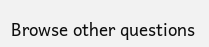Browse other questions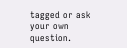tagged or ask your own question.